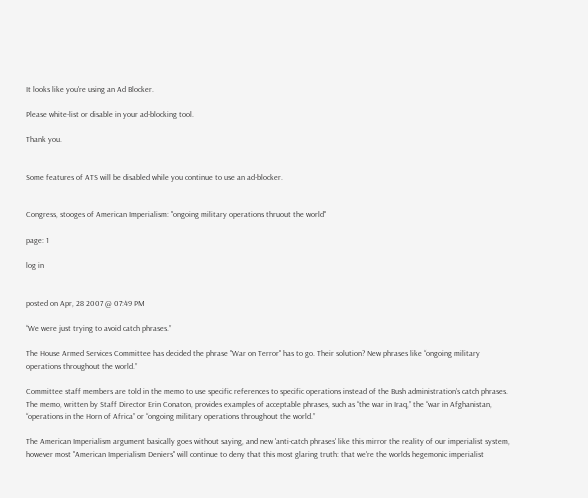It looks like you're using an Ad Blocker.

Please white-list or disable in your ad-blocking tool.

Thank you.


Some features of ATS will be disabled while you continue to use an ad-blocker.


Congress, stooges of American Imperialism: "ongoing military operations thruout the world"

page: 1

log in


posted on Apr, 28 2007 @ 07:49 PM

“We were just trying to avoid catch phrases.”

The House Armed Services Committee has decided the phrase "War on Terror" has to go. Their solution? New phrases like “ongoing military operations throughout the world.”

Committee staff members are told in the memo to use specific references to specific operations instead of the Bush administration’s catch phrases. The memo, written by Staff Director Erin Conaton, provides examples of acceptable phrases, such as “the war in Iraq,” the “war in Afghanistan, “operations in the Horn of Africa” or “ongoing military operations throughout the world.”

The American Imperialism argument basically goes without saying, and new 'anti-catch phrases' like this mirror the reality of our imperialist system, however most "American Imperialism Deniers" will continue to deny that this most glaring truth: that we're the worlds hegemonic imperialist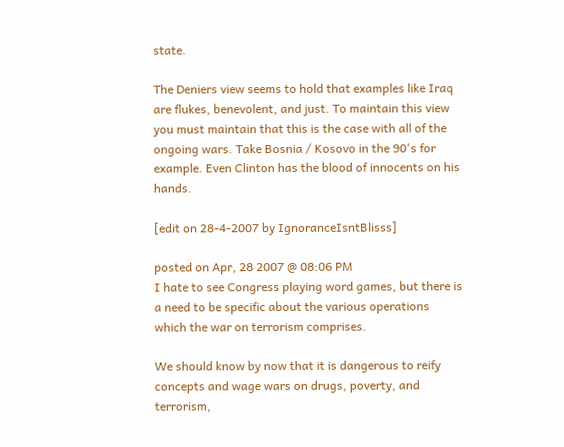state.

The Deniers view seems to hold that examples like Iraq are flukes, benevolent, and just. To maintain this view you must maintain that this is the case with all of the ongoing wars. Take Bosnia / Kosovo in the 90's for example. Even Clinton has the blood of innocents on his hands.

[edit on 28-4-2007 by IgnoranceIsntBlisss]

posted on Apr, 28 2007 @ 08:06 PM
I hate to see Congress playing word games, but there is a need to be specific about the various operations which the war on terrorism comprises.

We should know by now that it is dangerous to reify concepts and wage wars on drugs, poverty, and terrorism,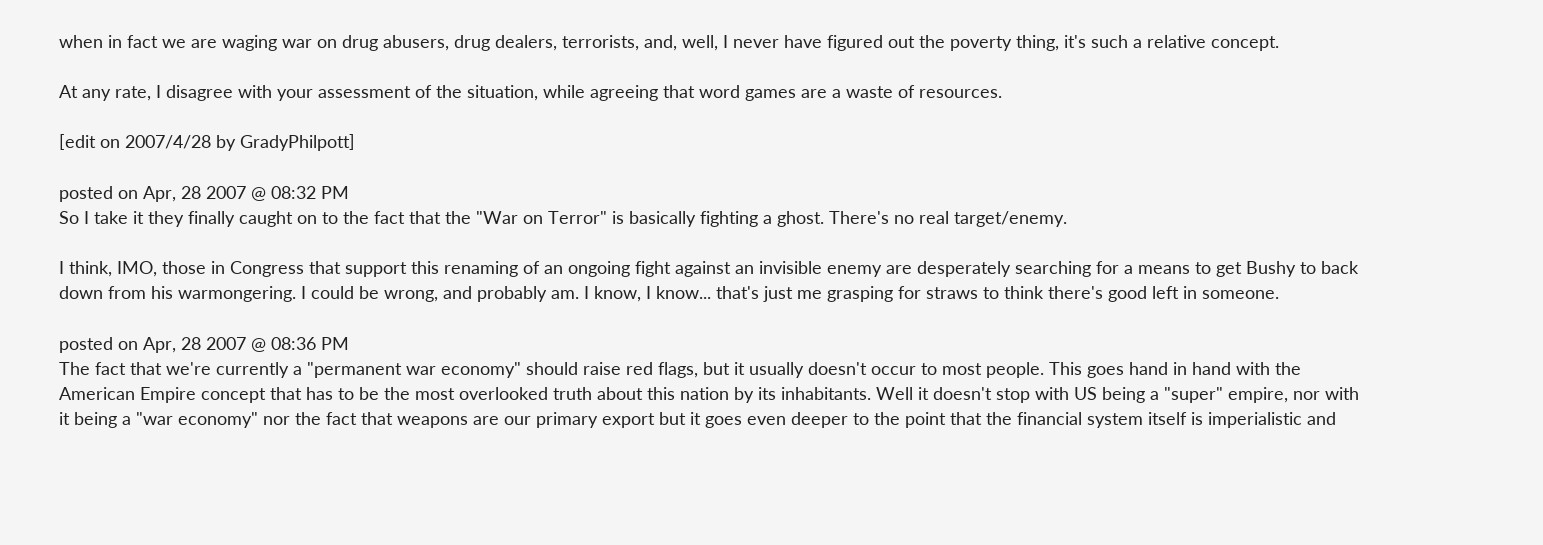when in fact we are waging war on drug abusers, drug dealers, terrorists, and, well, I never have figured out the poverty thing, it's such a relative concept.

At any rate, I disagree with your assessment of the situation, while agreeing that word games are a waste of resources.

[edit on 2007/4/28 by GradyPhilpott]

posted on Apr, 28 2007 @ 08:32 PM
So I take it they finally caught on to the fact that the "War on Terror" is basically fighting a ghost. There's no real target/enemy.

I think, IMO, those in Congress that support this renaming of an ongoing fight against an invisible enemy are desperately searching for a means to get Bushy to back down from his warmongering. I could be wrong, and probably am. I know, I know... that's just me grasping for straws to think there's good left in someone.

posted on Apr, 28 2007 @ 08:36 PM
The fact that we're currently a "permanent war economy" should raise red flags, but it usually doesn't occur to most people. This goes hand in hand with the American Empire concept that has to be the most overlooked truth about this nation by its inhabitants. Well it doesn't stop with US being a "super" empire, nor with it being a "war economy" nor the fact that weapons are our primary export but it goes even deeper to the point that the financial system itself is imperialistic and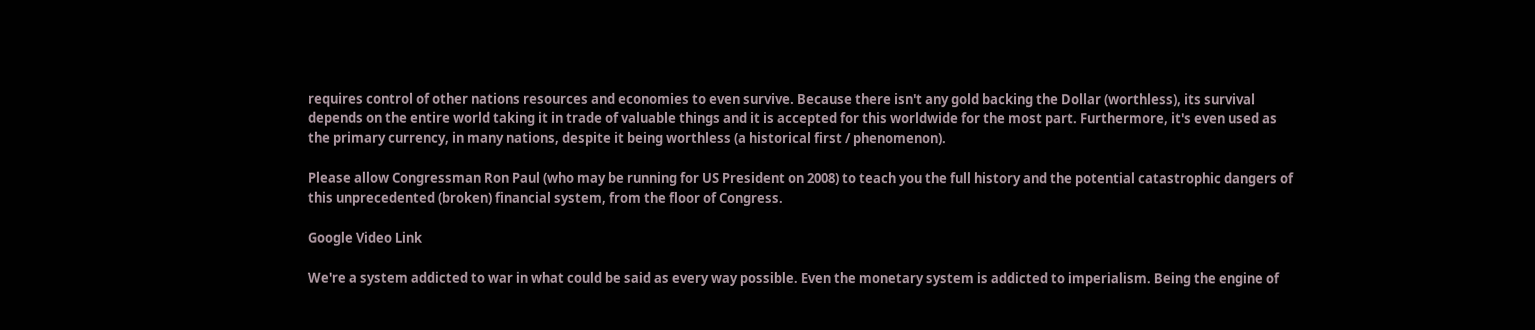requires control of other nations resources and economies to even survive. Because there isn't any gold backing the Dollar (worthless), its survival depends on the entire world taking it in trade of valuable things and it is accepted for this worldwide for the most part. Furthermore, it's even used as the primary currency, in many nations, despite it being worthless (a historical first / phenomenon).

Please allow Congressman Ron Paul (who may be running for US President on 2008) to teach you the full history and the potential catastrophic dangers of this unprecedented (broken) financial system, from the floor of Congress.

Google Video Link

We're a system addicted to war in what could be said as every way possible. Even the monetary system is addicted to imperialism. Being the engine of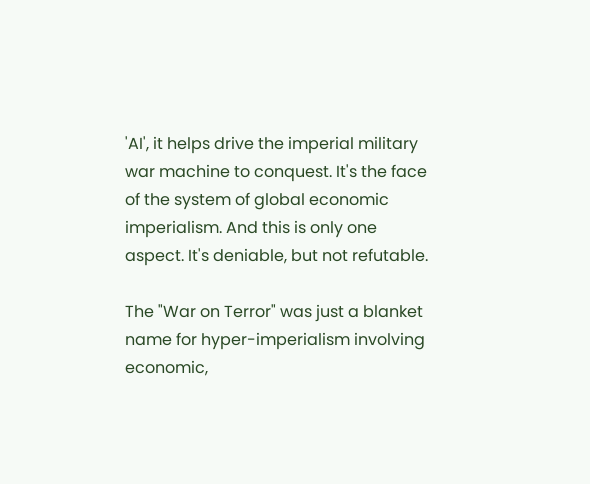'AI', it helps drive the imperial military war machine to conquest. It's the face of the system of global economic imperialism. And this is only one aspect. It's deniable, but not refutable.

The "War on Terror" was just a blanket name for hyper-imperialism involving economic,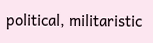political, militaristic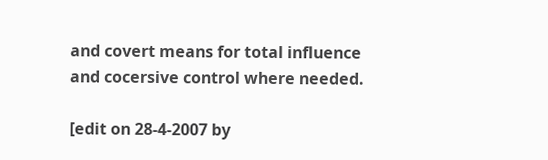and covert means for total influence and cocersive control where needed.

[edit on 28-4-2007 by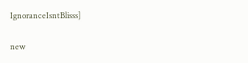IgnoranceIsntBlisss]

new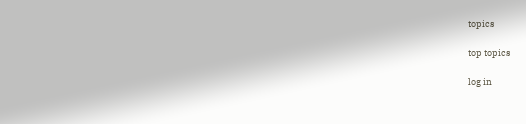topics

top topics

log in